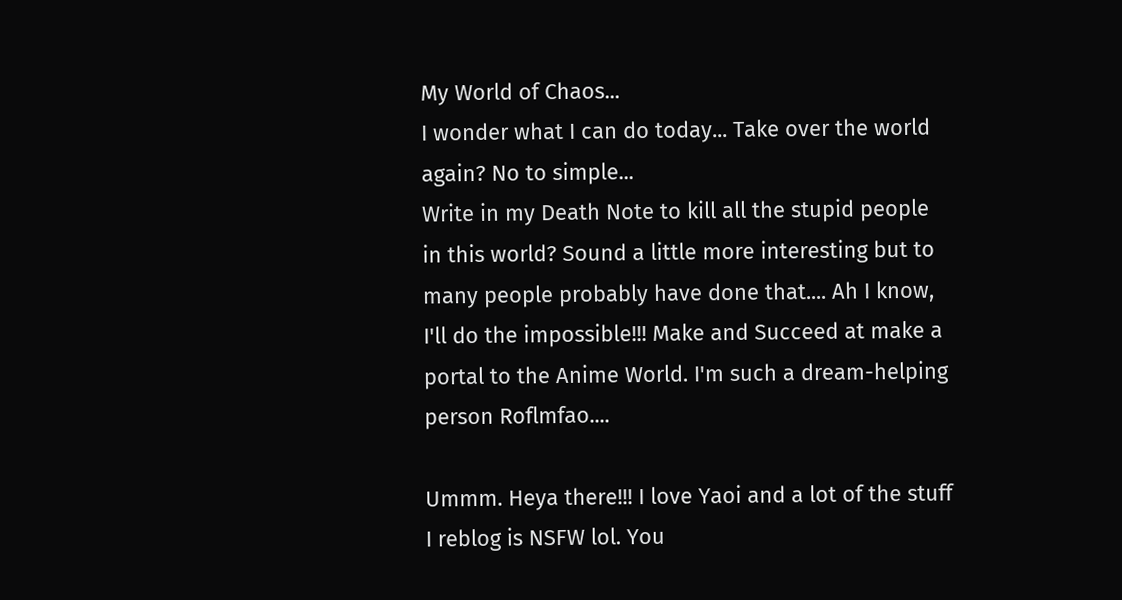My World of Chaos...
I wonder what I can do today... Take over the world again? No to simple...
Write in my Death Note to kill all the stupid people in this world? Sound a little more interesting but to many people probably have done that.... Ah I know, I'll do the impossible!!! Make and Succeed at make a portal to the Anime World. I'm such a dream-helping person Roflmfao....

Ummm. Heya there!!! I love Yaoi and a lot of the stuff I reblog is NSFW lol. You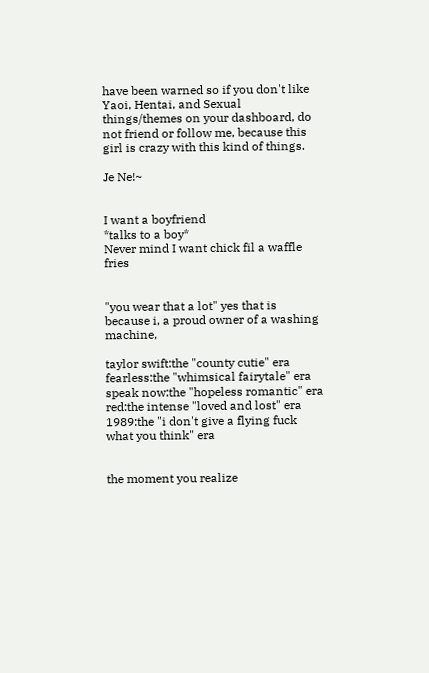have been warned so if you don't like Yaoi, Hentai, and Sexual things/themes on your dashboard, do not friend or follow me, because this girl is crazy with this kind of things.

Je Ne!~


I want a boyfriend
*talks to a boy*
Never mind I want chick fil a waffle fries


"you wear that a lot" yes that is because i, a proud owner of a washing machine,

taylor swift:the "county cutie" era
fearless:the "whimsical fairytale" era
speak now:the "hopeless romantic" era
red:the intense "loved and lost" era
1989:the "i don't give a flying fuck what you think" era


the moment you realize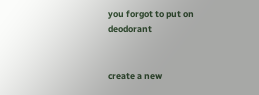you forgot to put on deodorant


create a new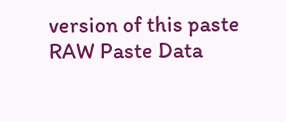version of this paste RAW Paste Data